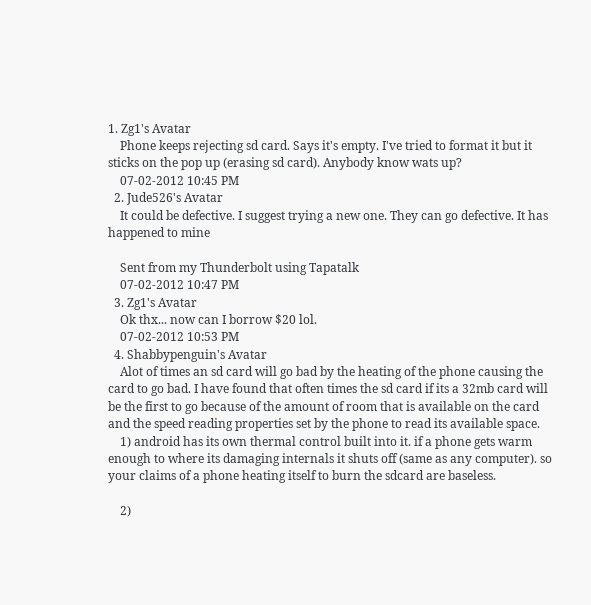1. Zg1's Avatar
    Phone keeps rejecting sd card. Says it's empty. I've tried to format it but it sticks on the pop up (erasing sd card). Anybody know wats up?
    07-02-2012 10:45 PM
  2. Jude526's Avatar
    It could be defective. I suggest trying a new one. They can go defective. It has happened to mine

    Sent from my Thunderbolt using Tapatalk
    07-02-2012 10:47 PM
  3. Zg1's Avatar
    Ok thx... now can I borrow $20 lol.
    07-02-2012 10:53 PM
  4. Shabbypenguin's Avatar
    Alot of times an sd card will go bad by the heating of the phone causing the card to go bad. I have found that often times the sd card if its a 32mb card will be the first to go because of the amount of room that is available on the card and the speed reading properties set by the phone to read its available space.
    1) android has its own thermal control built into it. if a phone gets warm enough to where its damaging internals it shuts off (same as any computer). so your claims of a phone heating itself to burn the sdcard are baseless.

    2)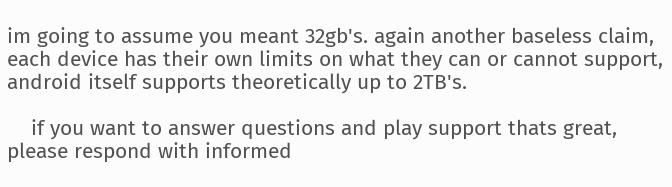im going to assume you meant 32gb's. again another baseless claim, each device has their own limits on what they can or cannot support, android itself supports theoretically up to 2TB's.

    if you want to answer questions and play support thats great, please respond with informed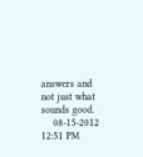answers and not just what sounds good.
    08-15-2012 12:51 PM